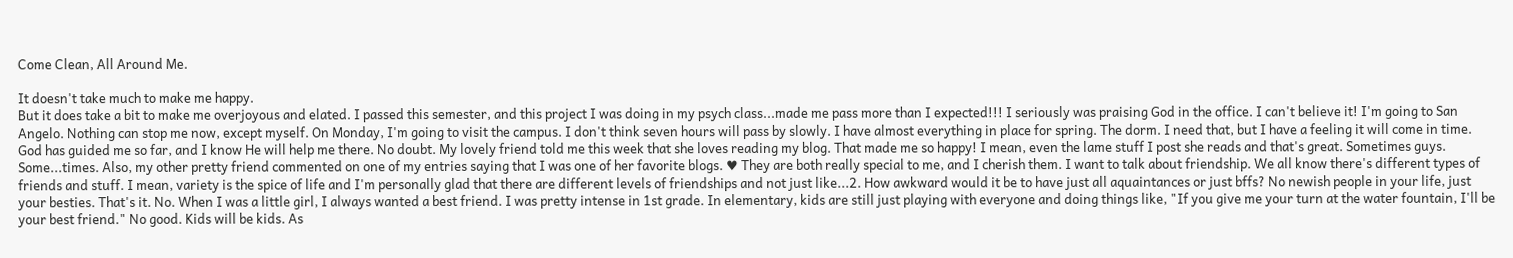Come Clean, All Around Me.

It doesn't take much to make me happy.
But it does take a bit to make me overjoyous and elated. I passed this semester, and this project I was doing in my psych class...made me pass more than I expected!!! I seriously was praising God in the office. I can't believe it! I'm going to San Angelo. Nothing can stop me now, except myself. On Monday, I'm going to visit the campus. I don't think seven hours will pass by slowly. I have almost everything in place for spring. The dorm. I need that, but I have a feeling it will come in time. God has guided me so far, and I know He will help me there. No doubt. My lovely friend told me this week that she loves reading my blog. That made me so happy! I mean, even the lame stuff I post she reads and that's great. Sometimes guys. Some...times. Also, my other pretty friend commented on one of my entries saying that I was one of her favorite blogs. ♥ They are both really special to me, and I cherish them. I want to talk about friendship. We all know there's different types of friends and stuff. I mean, variety is the spice of life and I'm personally glad that there are different levels of friendships and not just like...2. How awkward would it be to have just all aquaintances or just bffs? No newish people in your life, just your besties. That's it. No. When I was a little girl, I always wanted a best friend. I was pretty intense in 1st grade. In elementary, kids are still just playing with everyone and doing things like, "If you give me your turn at the water fountain, I'll be your best friend." No good. Kids will be kids. As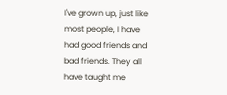I've grown up, just like most people, I have had good friends and bad friends. They all have taught me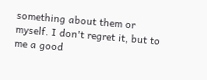something about them or myself. I don't regret it, but to me a good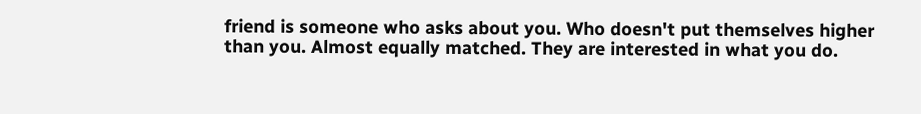friend is someone who asks about you. Who doesn't put themselves higher than you. Almost equally matched. They are interested in what you do.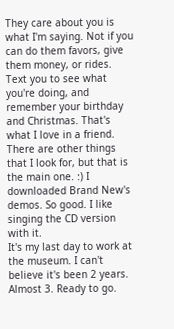They care about you is what I'm saying. Not if you can do them favors, give them money, or rides. Text you to see what you're doing, and remember your birthday and Christmas. That's what I love in a friend. There are other things that I look for, but that is the main one. :) I downloaded Brand New's demos. So good. I like singing the CD version with it.
It's my last day to work at the museum. I can't believe it's been 2 years. Almost 3. Ready to go.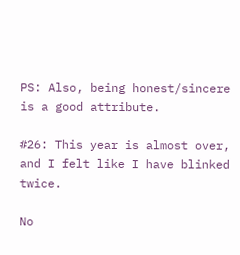PS: Also, being honest/sincere is a good attribute.

#26: This year is almost over, and I felt like I have blinked twice.

No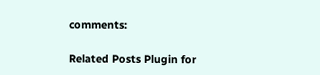comments:

Related Posts Plugin for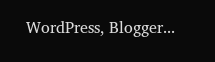WordPress, Blogger...